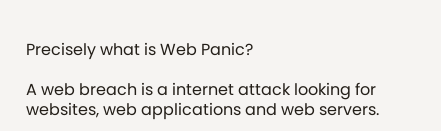Precisely what is Web Panic?

A web breach is a internet attack looking for websites, web applications and web servers.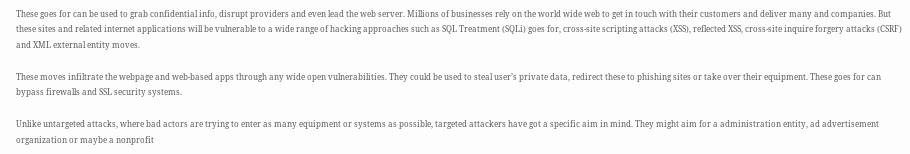These goes for can be used to grab confidential info, disrupt providers and even lead the web server. Millions of businesses rely on the world wide web to get in touch with their customers and deliver many and companies. But these sites and related internet applications will be vulnerable to a wide range of hacking approaches such as SQL Treatment (SQLi) goes for, cross-site scripting attacks (XSS), reflected XSS, cross-site inquire forgery attacks (CSRF) and XML external entity moves.

These moves infiltrate the webpage and web-based apps through any wide open vulnerabilities. They could be used to steal user’s private data, redirect these to phishing sites or take over their equipment. These goes for can bypass firewalls and SSL security systems.

Unlike untargeted attacks, where bad actors are trying to enter as many equipment or systems as possible, targeted attackers have got a specific aim in mind. They might aim for a administration entity, ad advertisement organization or maybe a nonprofit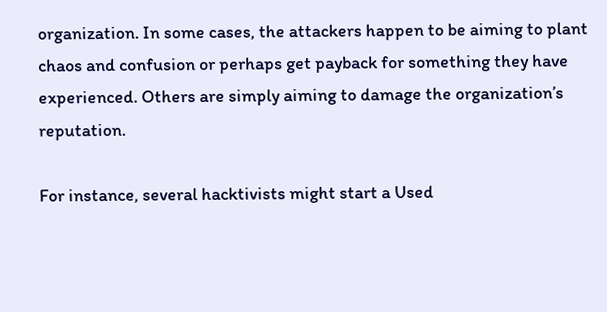organization. In some cases, the attackers happen to be aiming to plant chaos and confusion or perhaps get payback for something they have experienced. Others are simply aiming to damage the organization’s reputation.

For instance, several hacktivists might start a Used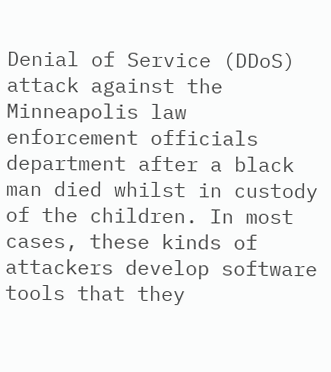Denial of Service (DDoS) attack against the Minneapolis law enforcement officials department after a black man died whilst in custody of the children. In most cases, these kinds of attackers develop software tools that they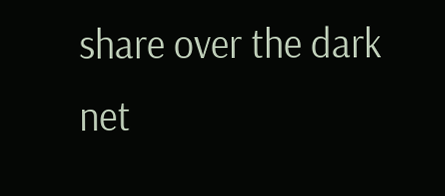share over the dark net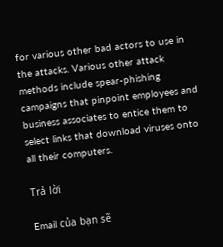for various other bad actors to use in the attacks. Various other attack methods include spear-phishing campaigns that pinpoint employees and business associates to entice them to select links that download viruses onto all their computers.

Trả lời

Email của bạn sẽ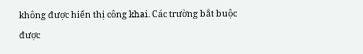không được hiển thị công khai. Các trường bắt buộc được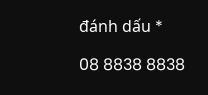đánh dấu *

08 8838 8838